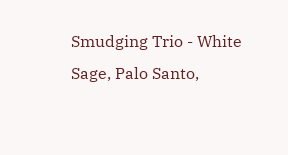Smudging Trio - White Sage, Palo Santo,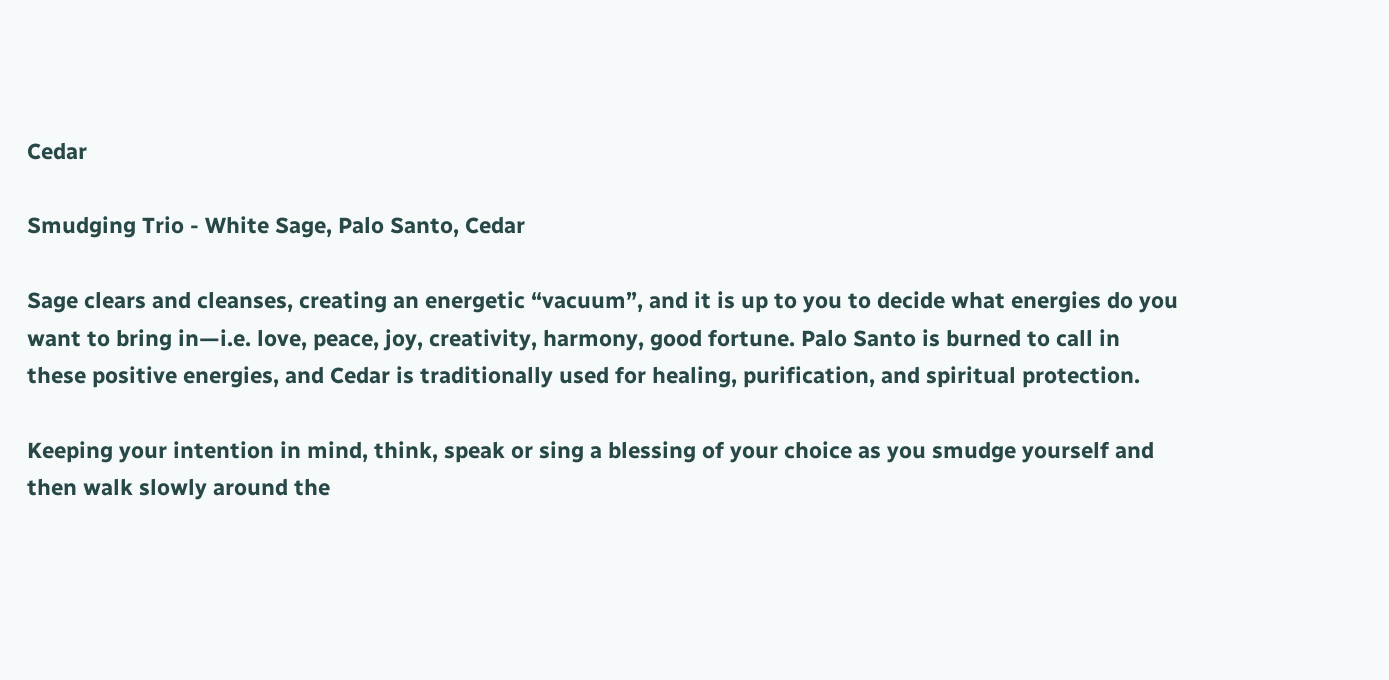Cedar

Smudging Trio - White Sage, Palo Santo, Cedar

Sage clears and cleanses, creating an energetic “vacuum”, and it is up to you to decide what energies do you want to bring in—i.e. love, peace, joy, creativity, harmony, good fortune. Palo Santo is burned to call in these positive energies, and Cedar is traditionally used for healing, purification, and spiritual protection.

Keeping your intention in mind, think, speak or sing a blessing of your choice as you smudge yourself and then walk slowly around the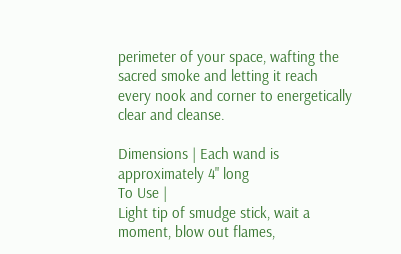perimeter of your space, wafting the sacred smoke and letting it reach every nook and corner to energetically clear and cleanse.

Dimensions | Each wand is approximately 4" long
To Use |
Light tip of smudge stick, wait a moment, blow out flames,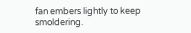fan embers lightly to keep smoldering.